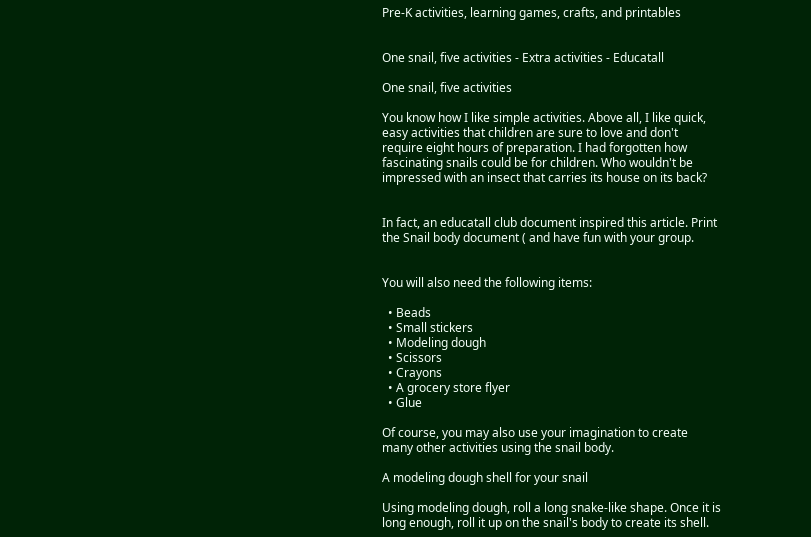Pre-K activities, learning games, crafts, and printables


One snail, five activities - Extra activities - Educatall

One snail, five activities

You know how I like simple activities. Above all, I like quick, easy activities that children are sure to love and don't require eight hours of preparation. I had forgotten how fascinating snails could be for children. Who wouldn't be impressed with an insect that carries its house on its back?


In fact, an educatall club document inspired this article. Print the Snail body document ( and have fun with your group.


You will also need the following items:

  • Beads
  • Small stickers
  • Modeling dough
  • Scissors
  • Crayons
  • A grocery store flyer
  • Glue

Of course, you may also use your imagination to create many other activities using the snail body.

A modeling dough shell for your snail

Using modeling dough, roll a long snake-like shape. Once it is long enough, roll it up on the snail's body to create its shell.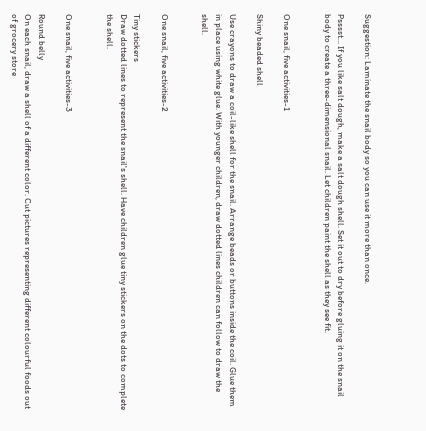Suggestion: Laminate the snail body so you can use it more than once.

Psssst... If you like salt dough, make a salt dough shell. Set it out to dry before gluing it on the snail body to create a three-dimensional snail. Let children paint the shell as they see fit.


One snail, five activities-1

Shiny beaded shell

Use crayons to draw a coil-like shell for the snail. Arrange beads or buttons inside the coil. Glue them in place using white glue. With younger children, draw dotted lines children can follow to draw the shell.


One snail, five activities-2

Tiny stickers
Draw dotted lines to represent the snail's shell. Have children glue tiny stickers on the dots to complete the shell.


One snail, five activities-3

Round belly
On each snail, draw a shell of a different color. Cut pictures representing different colourful foods out of grocery store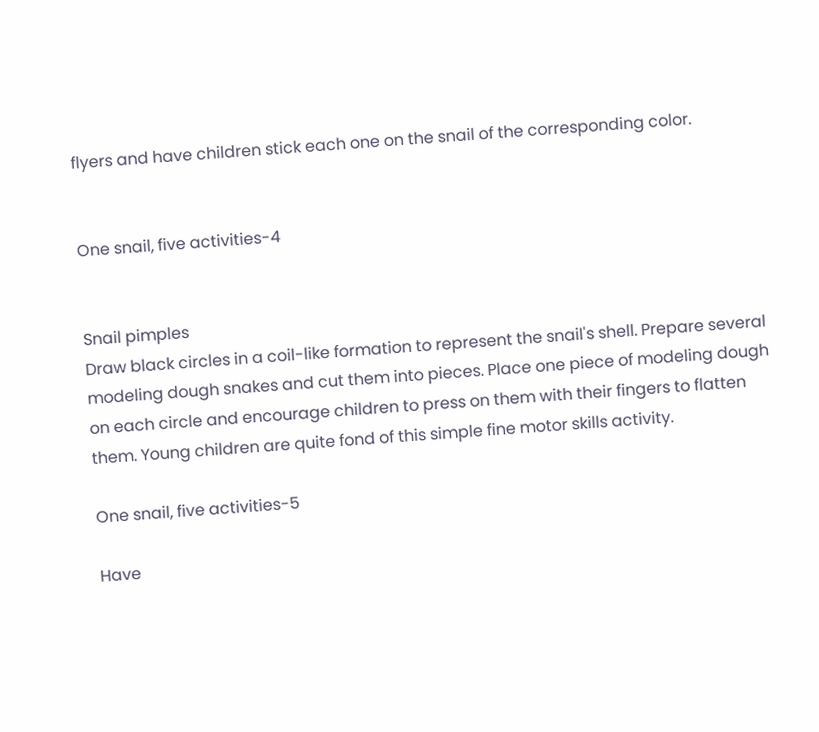flyers and have children stick each one on the snail of the corresponding color.


One snail, five activities-4


Snail pimples
Draw black circles in a coil-like formation to represent the snail's shell. Prepare several modeling dough snakes and cut them into pieces. Place one piece of modeling dough on each circle and encourage children to press on them with their fingers to flatten them. Young children are quite fond of this simple fine motor skills activity.

One snail, five activities-5

Have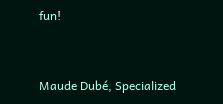fun!


Maude Dubé, Specialized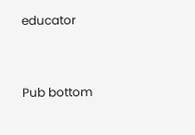educator



Pub bottom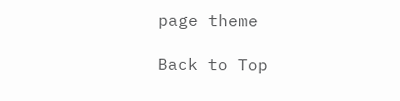page theme

Back to Top